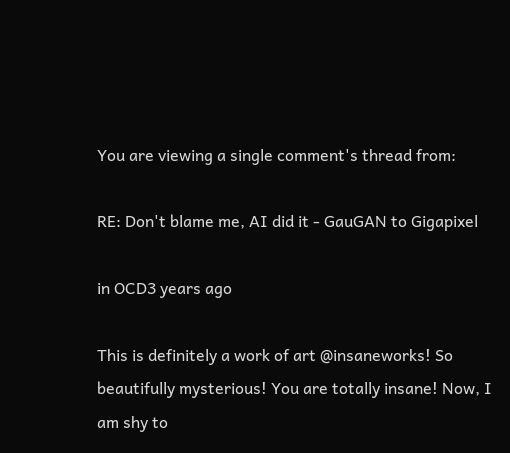You are viewing a single comment's thread from:

RE: Don't blame me, AI did it - GauGAN to Gigapixel

in OCD3 years ago

This is definitely a work of art @insaneworks! So beautifully mysterious! You are totally insane! Now, I am shy to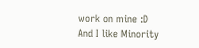work on mine :D
And I like Minority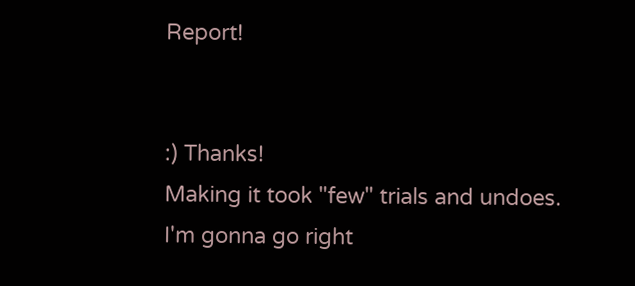Report!


:) Thanks!
Making it took "few" trials and undoes.
I'm gonna go right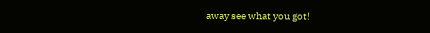away see what you got!